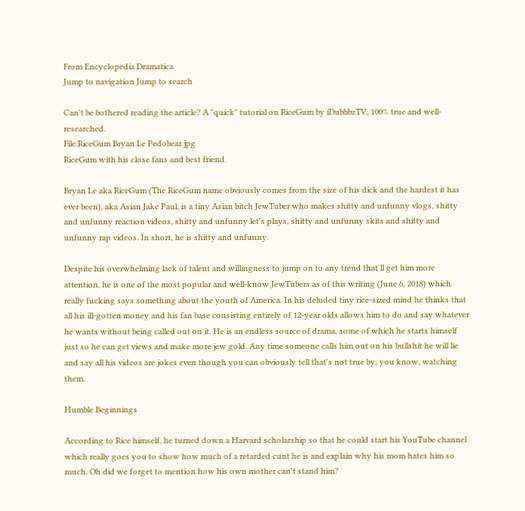From Encyclopedia Dramatica
Jump to navigation Jump to search

Can't be bothered reading the article? A "quick" tutorial on RiceGum by iDubbbzTV, 100% true and well-researched.
File:RiceGum Bryan Le Pedobear.jpg
RiceGum with his close fans and best friend.

Bryan Le aka RiceGum (The RiceGum name obviously comes from the size of his dick and the hardest it has ever been), aka Asian Jake Paul, is a tiny Asian bitch JewTuber who makes shitty and unfunny vlogs, shitty and unfunny reaction videos, shitty and unfunny let's plays, shitty and unfunny skits and shitty and unfunny rap videos. In short, he is shitty and unfunny.

Despite his overwhelming lack of talent and willingness to jump on to any trend that'll get him more attention, he is one of the most popular and well-know JewTubers as of this writing (June 6, 2018) which really fucking says something about the youth of America. In his deluded tiny rice-sized mind he thinks that all his ill-gotten money and his fan base consisting entirely of 12-year olds allows him to do and say whatever he wants without being called out on it. He is an endless source of drama, some of which he starts himself just so he can get views and make more jew gold. Any time someone calls him out on his bullshit he will lie and say all his videos are jokes even though you can obviously tell that's not true by, you know, watching them.

Humble Beginnings

According to Rice himself, he turned down a Harvard scholarship so that he could start his YouTube channel which really goes you to show how much of a retarded cunt he is and explain why his mom hates him so much. Oh did we forget to mention how his own mother can't stand him?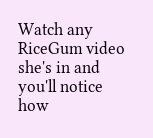Watch any RiceGum video she's in and you'll notice how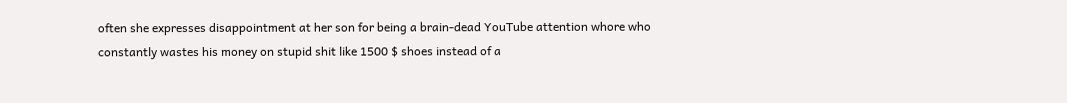often she expresses disappointment at her son for being a brain-dead YouTube attention whore who constantly wastes his money on stupid shit like 1500 $ shoes instead of a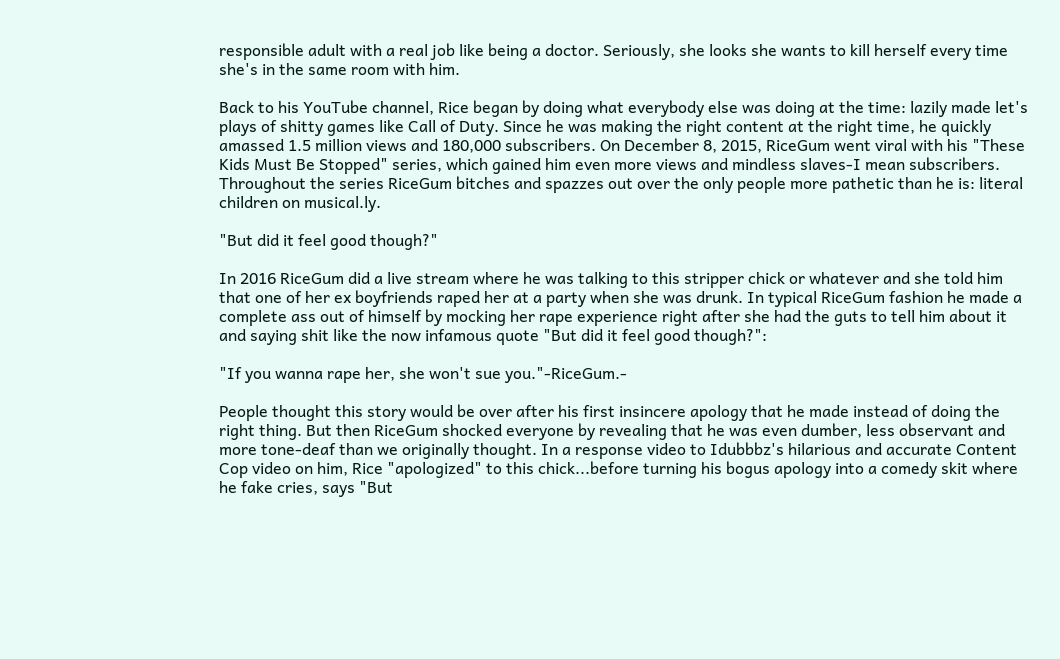responsible adult with a real job like being a doctor. Seriously, she looks she wants to kill herself every time she's in the same room with him.

Back to his YouTube channel, Rice began by doing what everybody else was doing at the time: lazily made let's plays of shitty games like Call of Duty. Since he was making the right content at the right time, he quickly amassed 1.5 million views and 180,000 subscribers. On December 8, 2015, RiceGum went viral with his "These Kids Must Be Stopped" series, which gained him even more views and mindless slaves-I mean subscribers. Throughout the series RiceGum bitches and spazzes out over the only people more pathetic than he is: literal children on musical.ly.

"But did it feel good though?"

In 2016 RiceGum did a live stream where he was talking to this stripper chick or whatever and she told him that one of her ex boyfriends raped her at a party when she was drunk. In typical RiceGum fashion he made a complete ass out of himself by mocking her rape experience right after she had the guts to tell him about it and saying shit like the now infamous quote "But did it feel good though?":

"If you wanna rape her, she won't sue you."-RiceGum.-

People thought this story would be over after his first insincere apology that he made instead of doing the right thing. But then RiceGum shocked everyone by revealing that he was even dumber, less observant and more tone-deaf than we originally thought. In a response video to Idubbbz's hilarious and accurate Content Cop video on him, Rice "apologized" to this chick...before turning his bogus apology into a comedy skit where he fake cries, says "But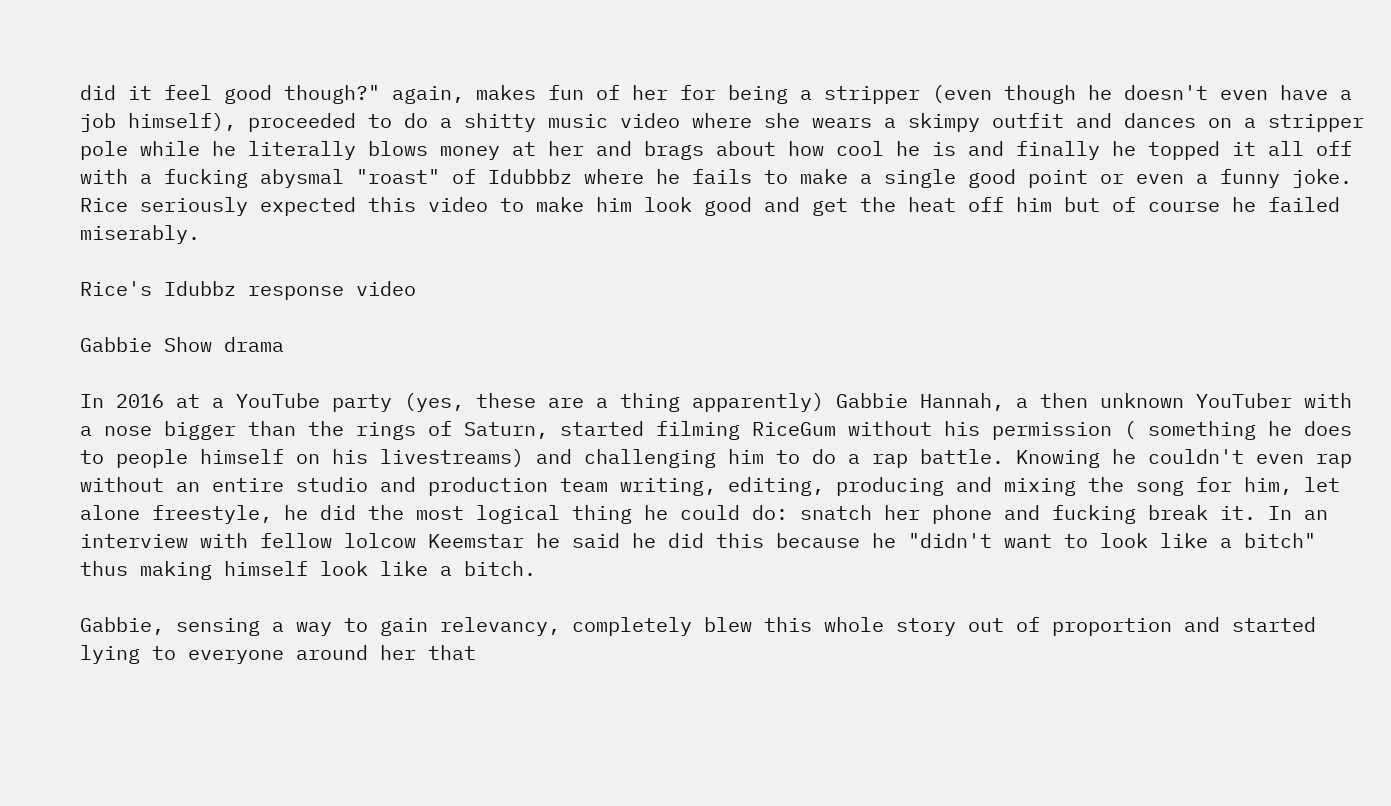did it feel good though?" again, makes fun of her for being a stripper (even though he doesn't even have a job himself), proceeded to do a shitty music video where she wears a skimpy outfit and dances on a stripper pole while he literally blows money at her and brags about how cool he is and finally he topped it all off with a fucking abysmal "roast" of Idubbbz where he fails to make a single good point or even a funny joke. Rice seriously expected this video to make him look good and get the heat off him but of course he failed miserably.

Rice's Idubbz response video

Gabbie Show drama

In 2016 at a YouTube party (yes, these are a thing apparently) Gabbie Hannah, a then unknown YouTuber with a nose bigger than the rings of Saturn, started filming RiceGum without his permission ( something he does to people himself on his livestreams) and challenging him to do a rap battle. Knowing he couldn't even rap without an entire studio and production team writing, editing, producing and mixing the song for him, let alone freestyle, he did the most logical thing he could do: snatch her phone and fucking break it. In an interview with fellow lolcow Keemstar he said he did this because he "didn't want to look like a bitch" thus making himself look like a bitch.

Gabbie, sensing a way to gain relevancy, completely blew this whole story out of proportion and started lying to everyone around her that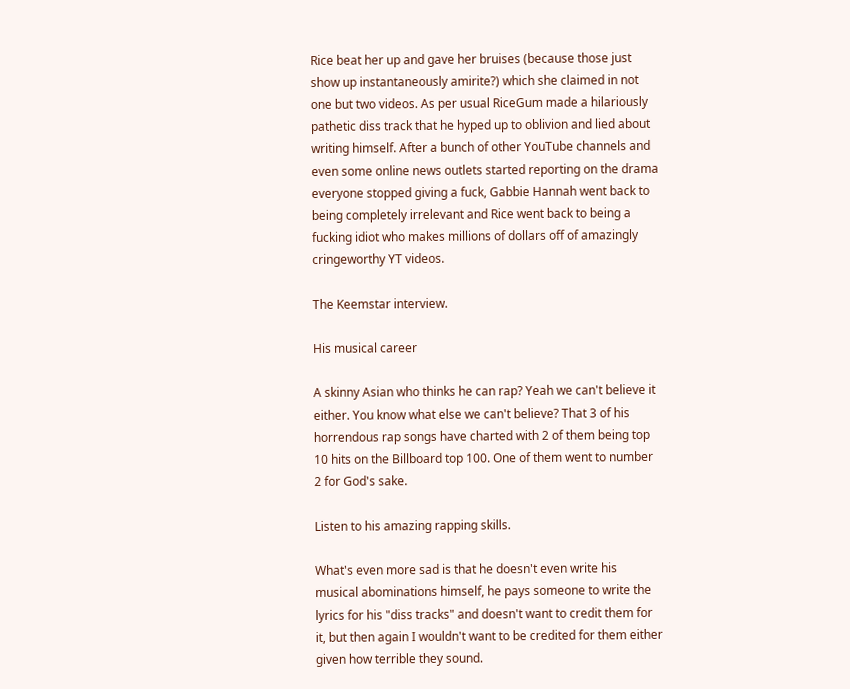Rice beat her up and gave her bruises (because those just show up instantaneously amirite?) which she claimed in not one but two videos. As per usual RiceGum made a hilariously pathetic diss track that he hyped up to oblivion and lied about writing himself. After a bunch of other YouTube channels and even some online news outlets started reporting on the drama everyone stopped giving a fuck, Gabbie Hannah went back to being completely irrelevant and Rice went back to being a fucking idiot who makes millions of dollars off of amazingly cringeworthy YT videos.

The Keemstar interview.

His musical career

A skinny Asian who thinks he can rap? Yeah we can't believe it either. You know what else we can't believe? That 3 of his horrendous rap songs have charted with 2 of them being top 10 hits on the Billboard top 100. One of them went to number 2 for God's sake.

Listen to his amazing rapping skills.

What's even more sad is that he doesn't even write his musical abominations himself, he pays someone to write the lyrics for his "diss tracks" and doesn't want to credit them for it, but then again I wouldn't want to be credited for them either given how terrible they sound.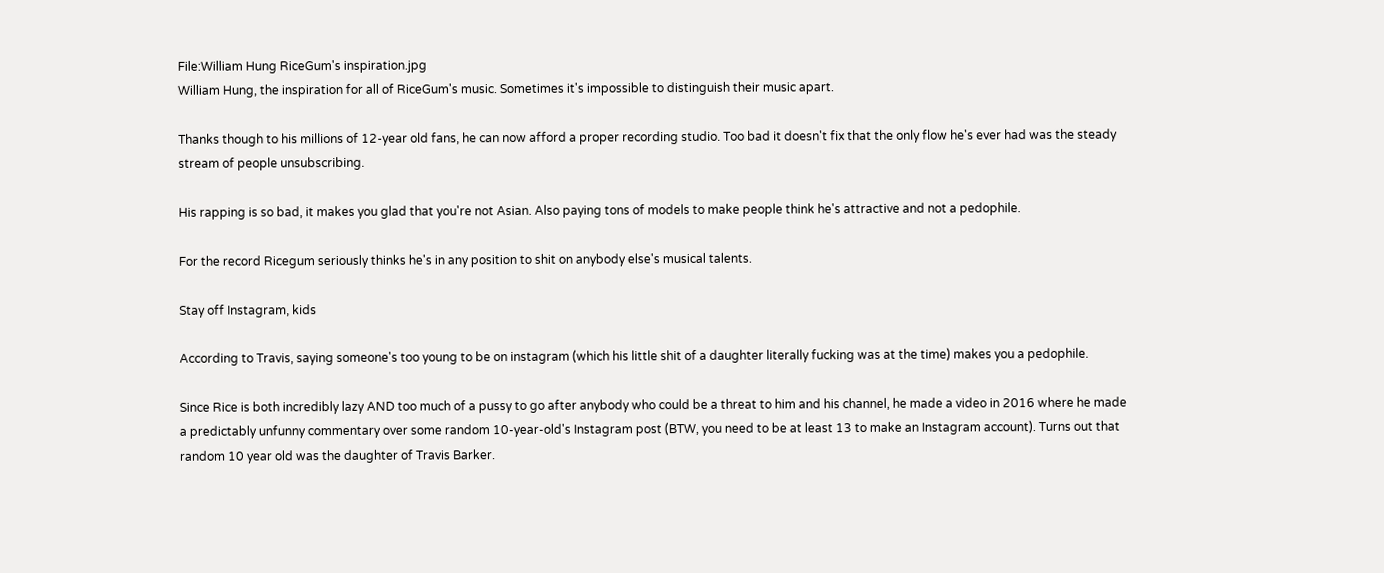File:William Hung RiceGum's inspiration.jpg
William Hung, the inspiration for all of RiceGum's music. Sometimes it's impossible to distinguish their music apart.

Thanks though to his millions of 12-year old fans, he can now afford a proper recording studio. Too bad it doesn't fix that the only flow he's ever had was the steady stream of people unsubscribing.

His rapping is so bad, it makes you glad that you're not Asian. Also paying tons of models to make people think he's attractive and not a pedophile.

For the record Ricegum seriously thinks he's in any position to shit on anybody else's musical talents.

Stay off Instagram, kids

According to Travis, saying someone's too young to be on instagram (which his little shit of a daughter literally fucking was at the time) makes you a pedophile.

Since Rice is both incredibly lazy AND too much of a pussy to go after anybody who could be a threat to him and his channel, he made a video in 2016 where he made a predictably unfunny commentary over some random 10-year-old's Instagram post (BTW, you need to be at least 13 to make an Instagram account). Turns out that random 10 year old was the daughter of Travis Barker.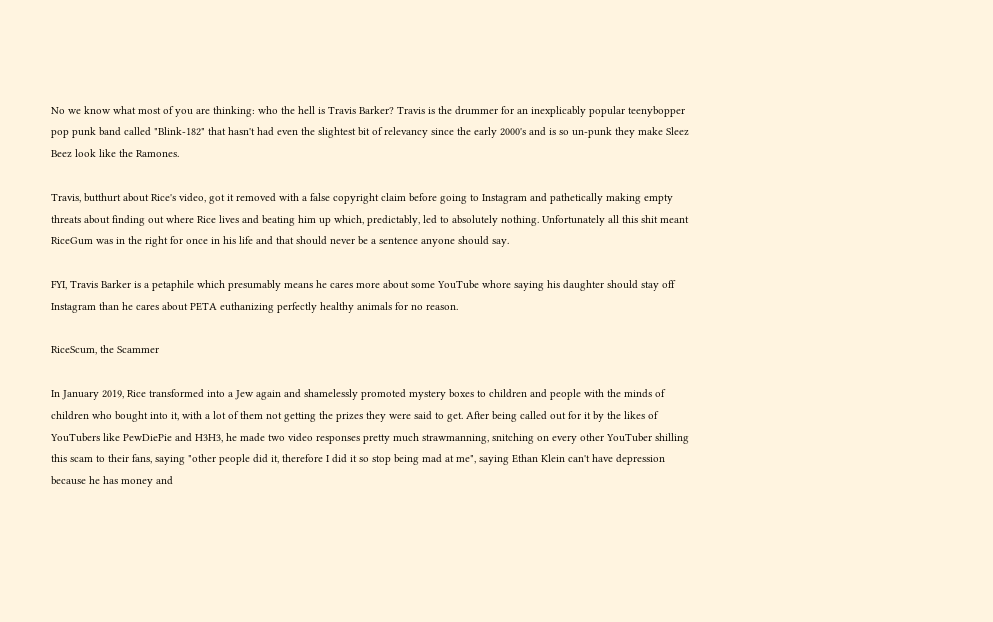No we know what most of you are thinking: who the hell is Travis Barker? Travis is the drummer for an inexplicably popular teenybopper pop punk band called "Blink-182" that hasn't had even the slightest bit of relevancy since the early 2000's and is so un-punk they make Sleez Beez look like the Ramones.

Travis, butthurt about Rice's video, got it removed with a false copyright claim before going to Instagram and pathetically making empty threats about finding out where Rice lives and beating him up which, predictably, led to absolutely nothing. Unfortunately all this shit meant RiceGum was in the right for once in his life and that should never be a sentence anyone should say.

FYI, Travis Barker is a petaphile which presumably means he cares more about some YouTube whore saying his daughter should stay off Instagram than he cares about PETA euthanizing perfectly healthy animals for no reason.

RiceScum, the Scammer

In January 2019, Rice transformed into a Jew again and shamelessly promoted mystery boxes to children and people with the minds of children who bought into it, with a lot of them not getting the prizes they were said to get. After being called out for it by the likes of YouTubers like PewDiePie and H3H3, he made two video responses pretty much strawmanning, snitching on every other YouTuber shilling this scam to their fans, saying "other people did it, therefore I did it so stop being mad at me", saying Ethan Klein can't have depression because he has money and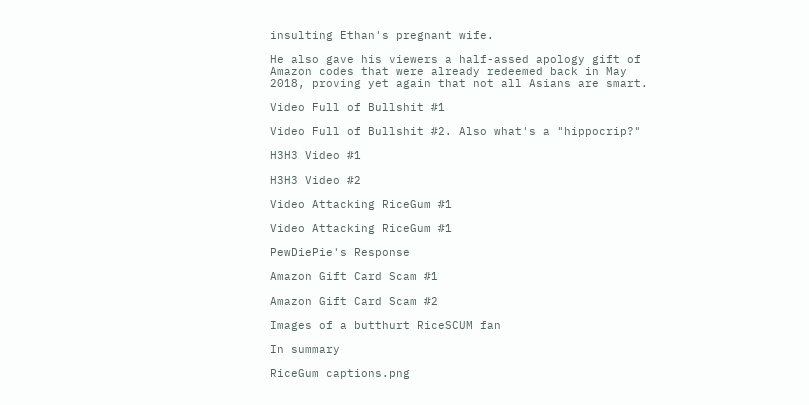insulting Ethan's pregnant wife.

He also gave his viewers a half-assed apology gift of Amazon codes that were already redeemed back in May 2018, proving yet again that not all Asians are smart.

Video Full of Bullshit #1

Video Full of Bullshit #2. Also what's a "hippocrip?"

H3H3 Video #1

H3H3 Video #2

Video Attacking RiceGum #1

Video Attacking RiceGum #1

PewDiePie's Response

Amazon Gift Card Scam #1

Amazon Gift Card Scam #2

Images of a butthurt RiceSCUM fan

In summary

RiceGum captions.png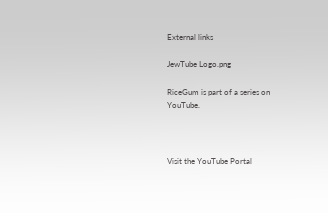External links

JewTube Logo.png

RiceGum is part of a series on YouTube.



Visit the YouTube Portal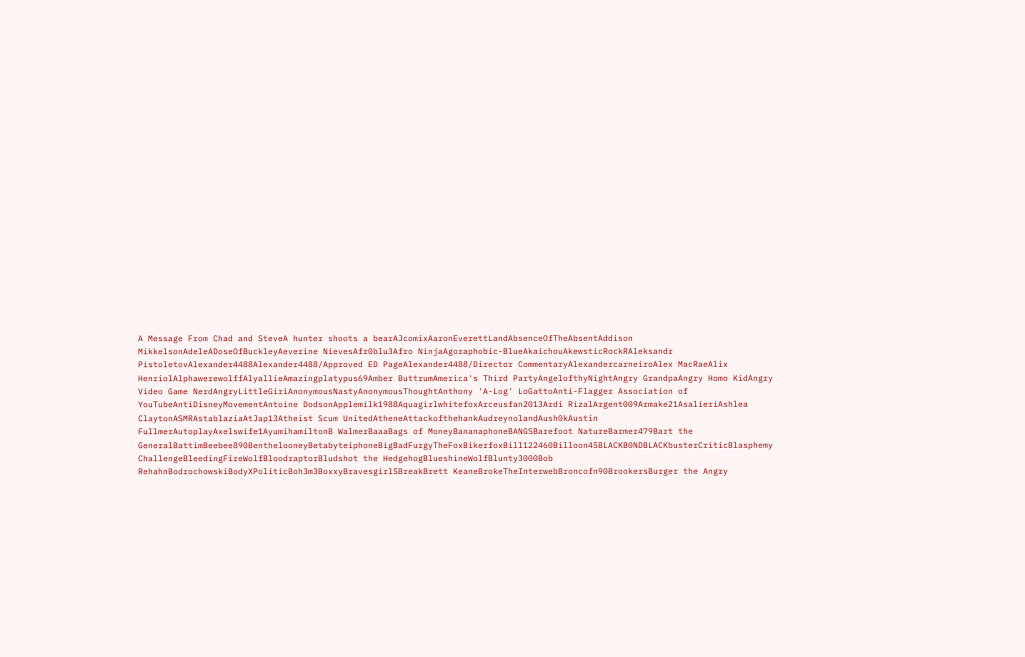A Message From Chad and SteveA hunter shoots a bearAJcomixAaronEverettLandAbsenceOfTheAbsentAddison MikkelsonAdeleADoseOfBuckleyAeverine NievesAfr0blu3Afro NinjaAgoraphobic-BlueAkaichouAkewsticRockRAleksandr PistoletovAlexander4488Alexander4488/Approved ED PageAlexander4488/Director CommentaryAlexandercarneiroAlex MacRaeAlix HenriolAlphawerewolffAlyallieAmazingplatypus69Amber ButtrumAmerica's Third PartyAngelofthyNightAngry GrandpaAngry Homo KidAngry Video Game NerdAngryLittleGiriAnonymousNastyAnonymousThoughtAnthony 'A-Log' LoGattoAnti-Flagger Association of YouTubeAntiDisneyMovementAntoine DodsonApplemilk1988AquagirlwhitefoxArceusfan2013Ardi RizalArgent009Armake21AsalieriAshlea ClaytonASMRAstablaziaAtJap13Atheist Scum UnitedAtheneAttackofthehankAudreynolandAush0kAustin FullmerAutoplayAxelswife1AyumihamiltonB WalmerBaaaBags of MoneyBananaphoneBANGSBarefoot NatureBarmer479Bart the GeneralBattimBeebee890BenthelooneyBetabyteiphoneBigBadFurgyTheFoxBikerfoxBill122460Billoon45BLACKB0NDBLACKbusterCriticBlasphemy ChallengeBleedingFireWolfBloodraptorBludshot the HedgehogBlueshineWolfBlunty3000Bob RehahnBodrochowskiBodyXPoliticBoh3m3BoxxyBravesgirl5BreakBrett KeaneBrokeTheInterwebBroncofn90BrookersBurger the Angry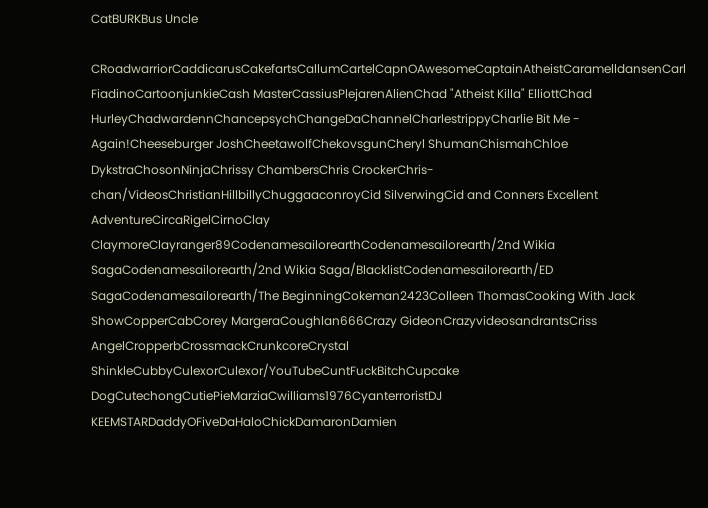CatBURKBus Uncle

CRoadwarriorCaddicarusCakefartsCallumCartelCapnOAwesomeCaptainAtheistCaramelldansenCarl FiadinoCartoonjunkieCash MasterCassiusPlejarenAlienChad "Atheist Killa" ElliottChad HurleyChadwardennChancepsychChangeDaChannelCharlestrippyCharlie Bit Me - Again!Cheeseburger JoshCheetawolfChekovsgunCheryl ShumanChismahChloe DykstraChosonNinjaChrissy ChambersChris CrockerChris-chan/VideosChristianHillbillyChuggaaconroyCid SilverwingCid and Conners Excellent AdventureCircaRigelCirnoClay ClaymoreClayranger89CodenamesailorearthCodenamesailorearth/2nd Wikia SagaCodenamesailorearth/2nd Wikia Saga/BlacklistCodenamesailorearth/ED SagaCodenamesailorearth/The BeginningCokeman2423Colleen ThomasCooking With Jack ShowCopperCabCorey MargeraCoughlan666Crazy GideonCrazyvideosandrantsCriss AngelCropperbCrossmackCrunkcoreCrystal ShinkleCubbyCulexorCulexor/YouTubeCuntFuckBitchCupcake DogCutechongCutiePieMarziaCwilliams1976CyanterroristDJ KEEMSTARDaddyOFiveDaHaloChickDamaronDamien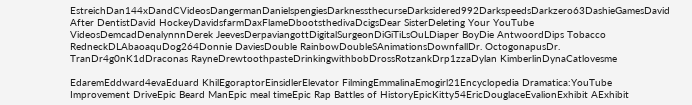EstreichDan144xDandCVideosDangermanDanielspengiesDarknessthecurseDarksidered992DarkspeedsDarkzero63DashieGamesDavid After DentistDavid HockeyDavidsfarmDaxFlameDbootsthedivaDcigsDear SisterDeleting Your YouTube VideosDemcadDenalynnnDerek JeevesDerpaviangottDigitalSurgeonDiGiTiLsOuLDiaper BoyDie AntwoordDips Tobacco RedneckDLAbaoaquDog264Donnie DaviesDouble RainbowDoubleSAnimationsDownfallDr. OctogonapusDr. TranDr4g0nK1dDraconas RayneDrewtoothpasteDrinkingwithbobDrossRotzankDrp1zzaDylan KimberlinDynaCatlovesme

EdaremEddward4evaEduard KhilEgoraptorEinsidlerElevator FilmingEmmalinaEmogirl21Encyclopedia Dramatica:YouTube Improvement DriveEpic Beard ManEpic meal timeEpic Rap Battles of HistoryEpicKitty54EricDouglaceEvalionExhibit AExhibit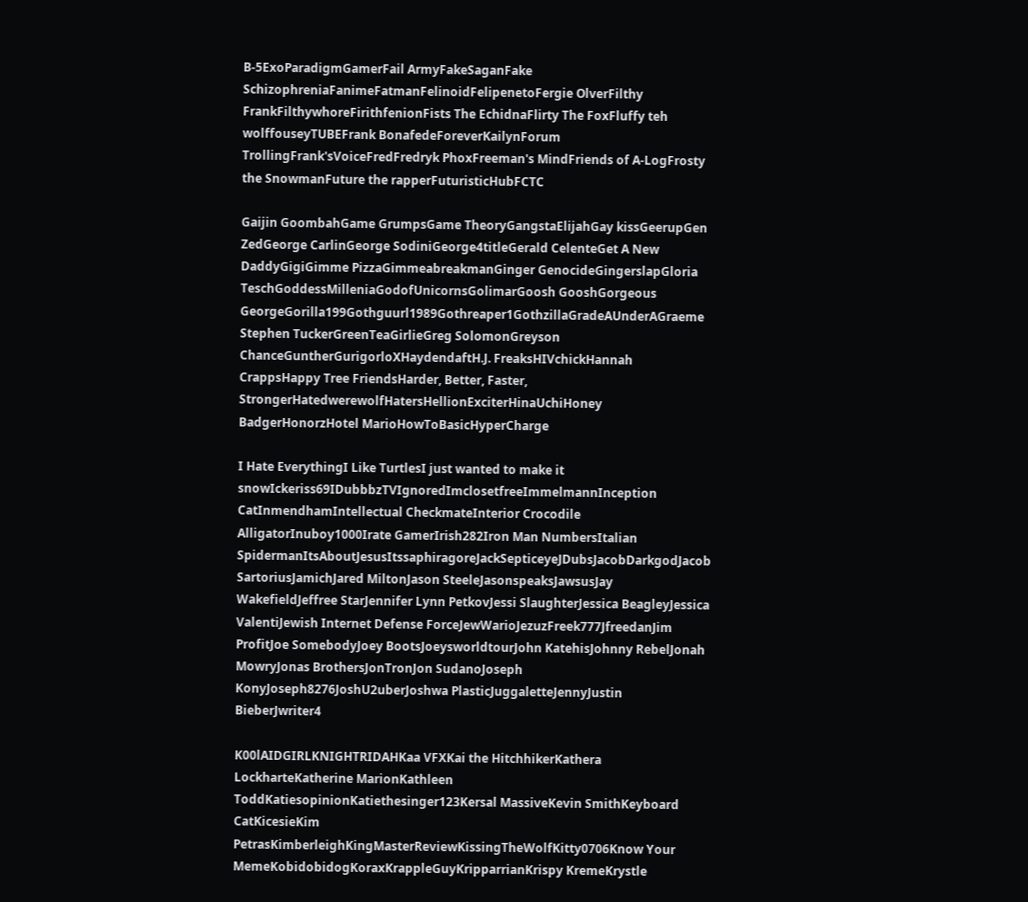B-5ExoParadigmGamerFail ArmyFakeSaganFake SchizophreniaFanimeFatmanFelinoidFelipenetoFergie OlverFilthy FrankFilthywhoreFirithfenionFists The EchidnaFlirty The FoxFluffy teh wolffouseyTUBEFrank BonafedeForeverKailynForum TrollingFrank'sVoiceFredFredryk PhoxFreeman's MindFriends of A-LogFrosty the SnowmanFuture the rapperFuturisticHubFCTC

Gaijin GoombahGame GrumpsGame TheoryGangstaElijahGay kissGeerupGen ZedGeorge CarlinGeorge SodiniGeorge4titleGerald CelenteGet A New DaddyGigiGimme PizzaGimmeabreakmanGinger GenocideGingerslapGloria TeschGoddessMilleniaGodofUnicornsGolimarGoosh GooshGorgeous GeorgeGorilla199Gothguurl1989Gothreaper1GothzillaGradeAUnderAGraeme Stephen TuckerGreenTeaGirlieGreg SolomonGreyson ChanceGuntherGurigorloXHaydendaftH.J. FreaksHIVchickHannah CrappsHappy Tree FriendsHarder, Better, Faster, StrongerHatedwerewolfHatersHellionExciterHinaUchiHoney BadgerHonorzHotel MarioHowToBasicHyperCharge

I Hate EverythingI Like TurtlesI just wanted to make it snowIckeriss69IDubbbzTVIgnoredImclosetfreeImmelmannInception CatInmendhamIntellectual CheckmateInterior Crocodile AlligatorInuboy1000Irate GamerIrish282Iron Man NumbersItalian SpidermanItsAboutJesusItssaphiragoreJackSepticeyeJDubsJacobDarkgodJacob SartoriusJamichJared MiltonJason SteeleJasonspeaksJawsusJay WakefieldJeffree StarJennifer Lynn PetkovJessi SlaughterJessica BeagleyJessica ValentiJewish Internet Defense ForceJewWarioJezuzFreek777JfreedanJim ProfitJoe SomebodyJoey BootsJoeysworldtourJohn KatehisJohnny RebelJonah MowryJonas BrothersJonTronJon SudanoJoseph KonyJoseph8276JoshU2uberJoshwa PlasticJuggaletteJennyJustin BieberJwriter4

K00lAIDGIRLKNIGHTRIDAHKaa VFXKai the HitchhikerKathera LockharteKatherine MarionKathleen ToddKatiesopinionKatiethesinger123Kersal MassiveKevin SmithKeyboard CatKicesieKim PetrasKimberleighKingMasterReviewKissingTheWolfKitty0706Know Your MemeKobidobidogKoraxKrappleGuyKripparrianKrispy KremeKrystle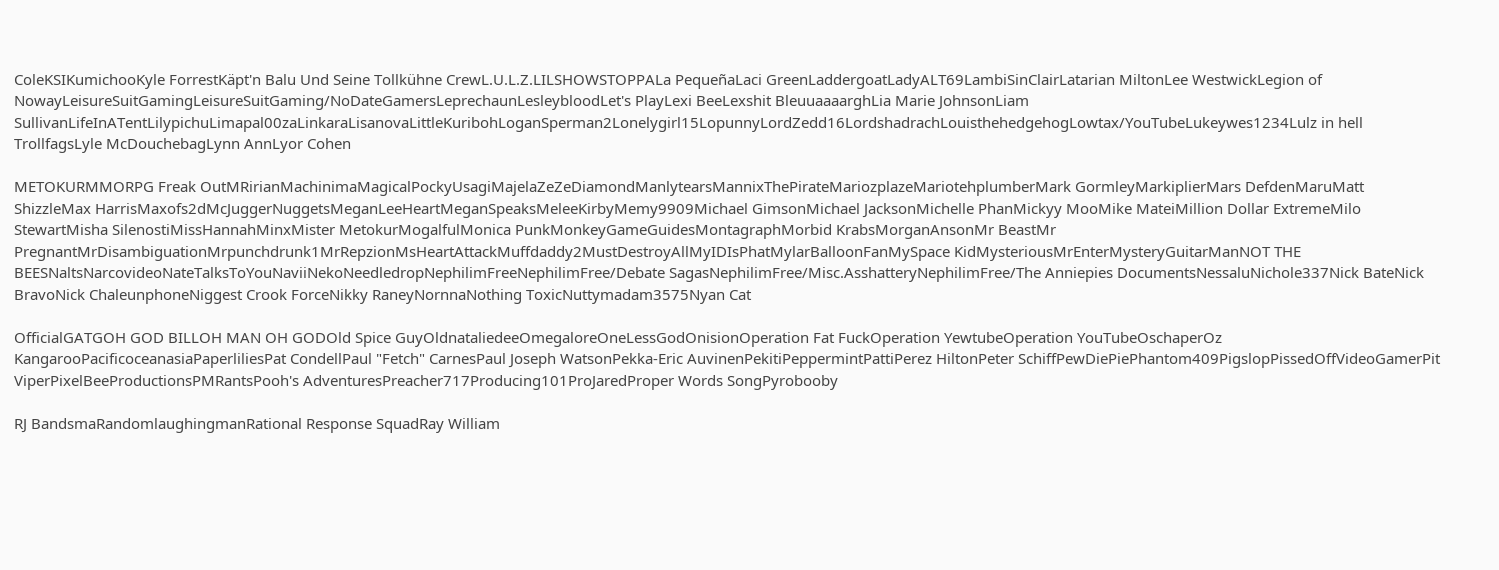ColeKSIKumichooKyle ForrestKäpt'n Balu Und Seine Tollkühne CrewL.U.L.Z.LILSHOWSTOPPALa PequeñaLaci GreenLaddergoatLadyALT69LambiSinClairLatarian MiltonLee WestwickLegion of NowayLeisureSuitGamingLeisureSuitGaming/NoDateGamersLeprechaunLesleybloodLet's PlayLexi BeeLexshit BleuuaaaarghLia Marie JohnsonLiam SullivanLifeInATentLilypichuLimapal00zaLinkaraLisanovaLittleKuribohLoganSperman2Lonelygirl15LopunnyLordZedd16LordshadrachLouisthehedgehogLowtax/YouTubeLukeywes1234Lulz in hell TrollfagsLyle McDouchebagLynn AnnLyor Cohen

METOKURMMORPG Freak OutMRirianMachinimaMagicalPockyUsagiMajelaZeZeDiamondManlytearsMannixThePirateMariozplazeMariotehplumberMark GormleyMarkiplierMars DefdenMaruMatt ShizzleMax HarrisMaxofs2dMcJuggerNuggetsMeganLeeHeartMeganSpeaksMeleeKirbyMemy9909Michael GimsonMichael JacksonMichelle PhanMickyy MooMike MateiMillion Dollar ExtremeMilo StewartMisha SilenostiMissHannahMinxMister MetokurMogalfulMonica PunkMonkeyGameGuidesMontagraphMorbid KrabsMorganAnsonMr BeastMr PregnantMrDisambiguationMrpunchdrunk1MrRepzionMsHeartAttackMuffdaddy2MustDestroyAllMyIDIsPhatMylarBalloonFanMySpace KidMysteriousMrEnterMysteryGuitarManNOT THE BEESNaltsNarcovideoNateTalksToYouNaviiNekoNeedledropNephilimFreeNephilimFree/Debate SagasNephilimFree/Misc.AsshatteryNephilimFree/The Anniepies DocumentsNessaluNichole337Nick BateNick BravoNick ChaleunphoneNiggest Crook ForceNikky RaneyNornnaNothing ToxicNuttymadam3575Nyan Cat

OfficialGATGOH GOD BILLOH MAN OH GODOld Spice GuyOldnataliedeeOmegaloreOneLessGodOnisionOperation Fat FuckOperation YewtubeOperation YouTubeOschaperOz KangarooPacificoceanasiaPaperliliesPat CondellPaul "Fetch" CarnesPaul Joseph WatsonPekka-Eric AuvinenPekitiPeppermintPattiPerez HiltonPeter SchiffPewDiePiePhantom409PigslopPissedOffVideoGamerPit ViperPixelBeeProductionsPMRantsPooh's AdventuresPreacher717Producing101ProJaredProper Words SongPyrobooby

RJ BandsmaRandomlaughingmanRational Response SquadRay William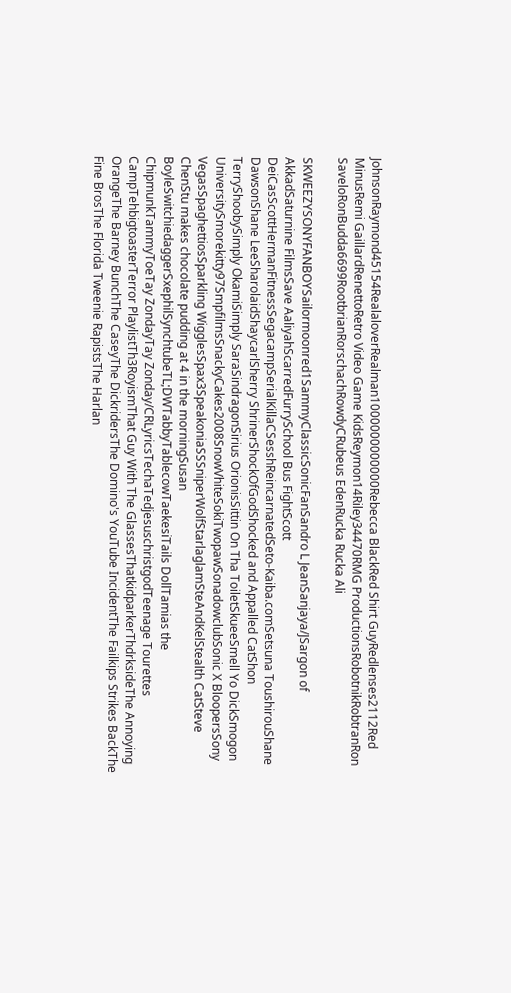JohnsonRaymond45154RealaloverRealman1000000000000Rebecca BlackRed Shirt GuyRedlenses2112Red MinusRemi GaillardRenettoRetro Video Game KidsReymon14Riley34470RMG ProductionsRobotnikRobtranRon SaveloRonBudda6699RootbrianRorschachRowdyCRubeus EdenRucka Rucka Ali

SKWEEZYSONYFANBOYSailormoonred1SammyClassicSonicFanSandro L JeanSanjaya/JSargon of AkkadSaturnine FilmsSave AaliyahScarredFurrySchool Bus FightScott DeiCasScottHermanFitnessSegacampSerialKillaCSesshReincarnatedSeto-Kaiba.comSetsuna ToushirouShane DawsonShane LeeSharolaidShaycarlSherry ShrinerShockOfGodShocked and Appalled CatShon TerryShoobySimply OkamiSimply SaraSindragonSirius OrionisSittin On Tha ToiletSkueeSmell Yo DickSmogon UniversitySmorekitty97SmpfilmsSnackyCakes2008SnowVhiteSokiTwopawSonadowclubSonic X BloopersSony VegasSpaghettiosSparkling WigglesSpax3SpeakoniaSSSniperWolfStarlaglamSteAndKelStealth CatSteve ChenStu makes chocolate pudding at 4 in the morningSusan BoyleSwitchiedaggerSxephilSynchtubeTL;DWTabbyTablecowTaekesiTails DollTamias the ChipmunkTammyToeTay ZondayTay Zonday/CRLyricsTechaTedjesuschristgodTeenage Tourettes CampTehbigtoasterTerror PlaylistTh3RoyismThat Guy With The GlassesThatkidparkerThdrksideThe Annoying OrangeThe Barney BunchThe CaseyThe DickridersThe Domino's YouTube IncidentThe Failkips Strikes BackThe Fine BrosThe Florida Tweenie RapistsThe Harlan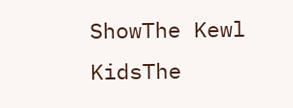ShowThe Kewl KidsThe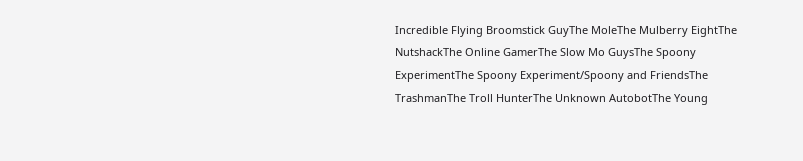Incredible Flying Broomstick GuyThe MoleThe Mulberry EightThe NutshackThe Online GamerThe Slow Mo GuysThe Spoony ExperimentThe Spoony Experiment/Spoony and FriendsThe TrashmanThe Troll HunterThe Unknown AutobotThe Young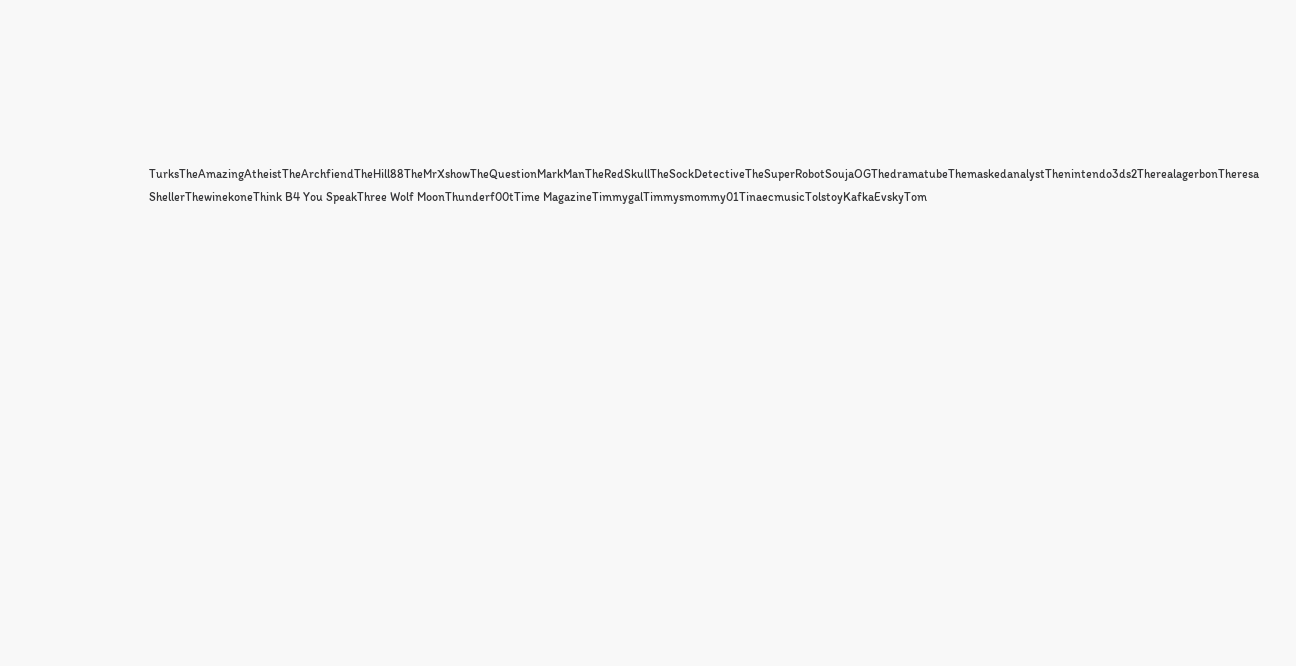TurksTheAmazingAtheistTheArchfiendTheHill88TheMrXshowTheQuestionMarkManTheRedSkullTheSockDetectiveTheSuperRobotSoujaOGThedramatubeThemaskedanalystThenintendo3ds2TherealagerbonTheresa ShellerThewinekoneThink B4 You SpeakThree Wolf MoonThunderf00tTime MagazineTimmygalTimmysmommy01TinaecmusicTolstoyKafkaEvskyTom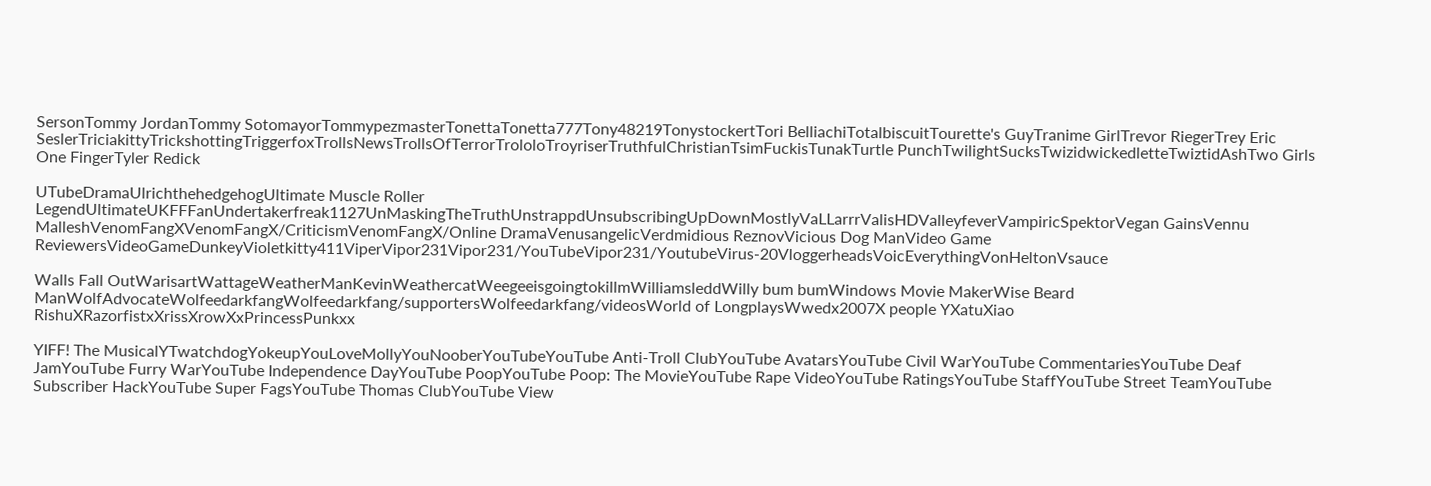SersonTommy JordanTommy SotomayorTommypezmasterTonettaTonetta777Tony48219TonystockertTori BelliachiTotalbiscuitTourette's GuyTranime GirlTrevor RiegerTrey Eric SeslerTriciakittyTrickshottingTriggerfoxTrollsNewsTrollsOfTerrorTrololoTroyriserTruthfulChristianTsimFuckisTunakTurtle PunchTwilightSucksTwizidwickedletteTwiztidAshTwo Girls One FingerTyler Redick

UTubeDramaUlrichthehedgehogUltimate Muscle Roller LegendUltimateUKFFFanUndertakerfreak1127UnMaskingTheTruthUnstrappdUnsubscribingUpDownMostlyVaLLarrrValisHDValleyfeverVampiricSpektorVegan GainsVennu MalleshVenomFangXVenomFangX/CriticismVenomFangX/Online DramaVenusangelicVerdmidious ReznovVicious Dog ManVideo Game ReviewersVideoGameDunkeyVioletkitty411ViperVipor231Vipor231/YouTubeVipor231/YoutubeVirus-20VloggerheadsVoicEverythingVonHeltonVsauce

Walls Fall OutWarisartWattageWeatherManKevinWeathercatWeegeeisgoingtokillmWilliamsleddWilly bum bumWindows Movie MakerWise Beard ManWolfAdvocateWolfeedarkfangWolfeedarkfang/supportersWolfeedarkfang/videosWorld of LongplaysWwedx2007X people YXatuXiao RishuXRazorfistxXrissXrowXxPrincessPunkxx

YIFF! The MusicalYTwatchdogYokeupYouLoveMollyYouNooberYouTubeYouTube Anti-Troll ClubYouTube AvatarsYouTube Civil WarYouTube CommentariesYouTube Deaf JamYouTube Furry WarYouTube Independence DayYouTube PoopYouTube Poop: The MovieYouTube Rape VideoYouTube RatingsYouTube StaffYouTube Street TeamYouTube Subscriber HackYouTube Super FagsYouTube Thomas ClubYouTube View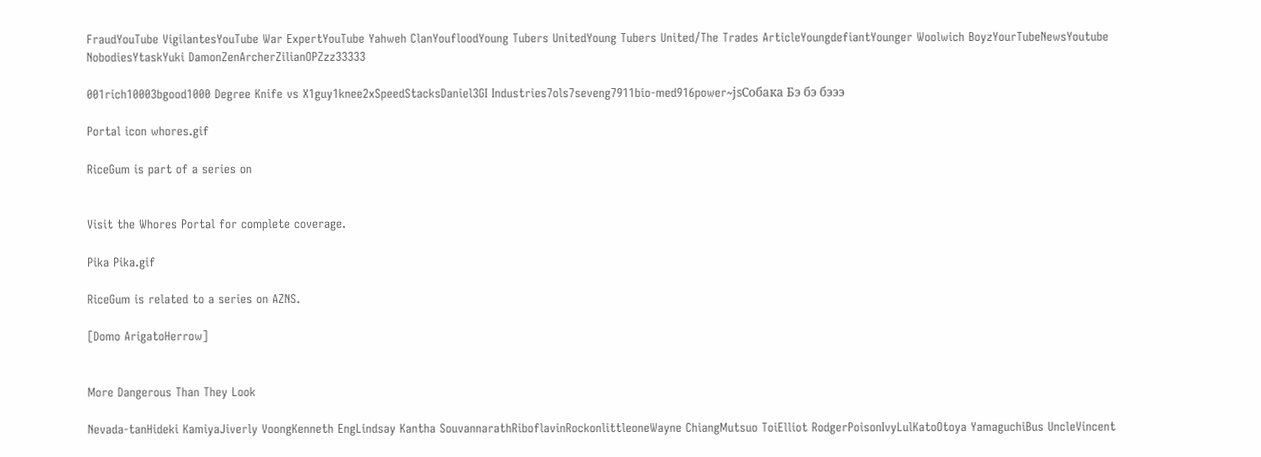FraudYouTube VigilantesYouTube War ExpertYouTube Yahweh ClanYoufloodYoung Tubers UnitedYoung Tubers United/The Trades ArticleYoungdefiantYounger Woolwich BoyzYourTubeNewsYoutube NobodiesYtaskYuki DamonZenArcherZilianOPZzz33333

001rich10003bgood1000 Degree Knife vs X1guy1knee2xSpeedStacksDaniel3GI Industries7ols7seveng7911bio-med916power~jsСобака Бэ бэ бэээ

Portal icon whores.gif

RiceGum is part of a series on


Visit the Whores Portal for complete coverage.

Pika Pika.gif

RiceGum is related to a series on AZNS.

[Domo ArigatoHerrow]


More Dangerous Than They Look

Nevada-tanHideki KamiyaJiverly VoongKenneth EngLindsay Kantha SouvannarathRiboflavinRockonlittleoneWayne ChiangMutsuo ToiElliot RodgerPoisonIvyLulKatoOtoya YamaguchiBus UncleVincent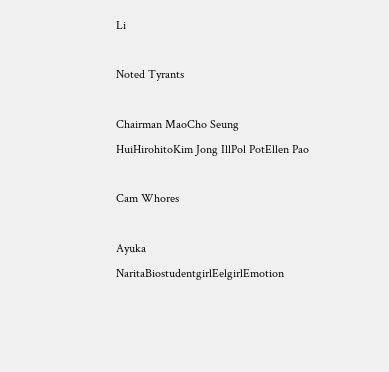Li

Noted Tyrants

Chairman MaoCho Seung HuiHirohitoKim Jong IllPol PotEllen Pao

Cam Whores

Ayuka NaritaBiostudentgirlEelgirlEmotion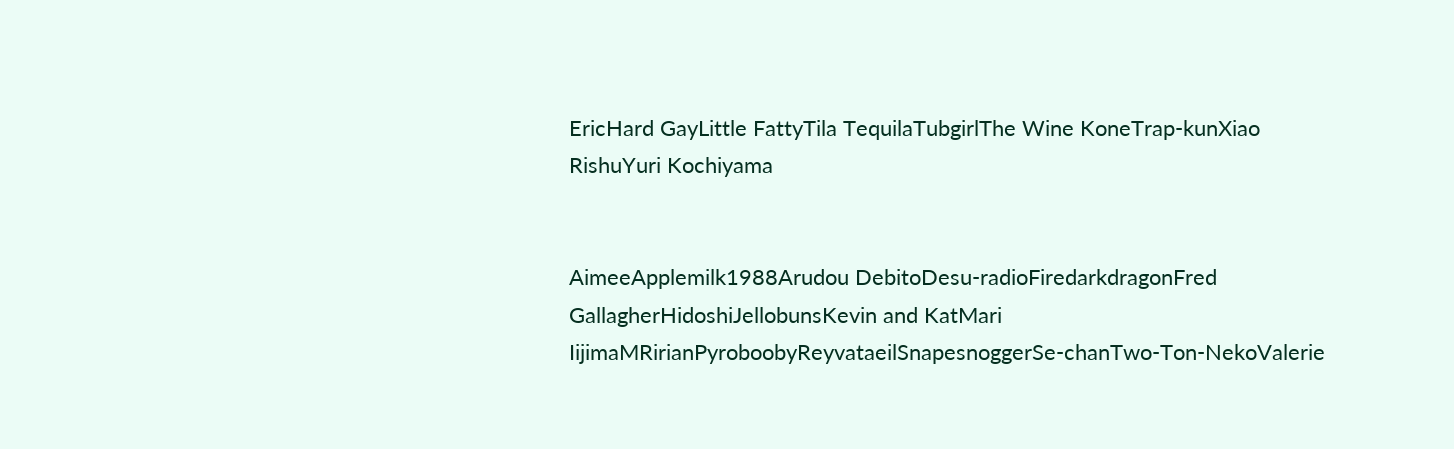EricHard GayLittle FattyTila TequilaTubgirlThe Wine KoneTrap-kunXiao RishuYuri Kochiyama


AimeeApplemilk1988Arudou DebitoDesu-radioFiredarkdragonFred GallagherHidoshiJellobunsKevin and KatMari IijimaMRirianPyroboobyReyvataeilSnapesnoggerSe-chanTwo-Ton-NekoValerie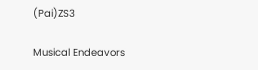(Pai)ZS3

Musical Endeavors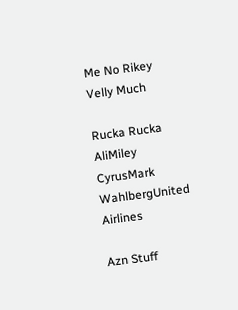Me No Rikey Velly Much

Rucka Rucka AliMiley CyrusMark WahlbergUnited Airlines

Azn Stuff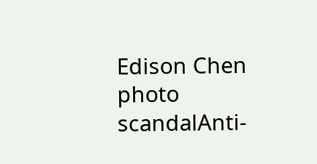Edison Chen photo scandalAnti-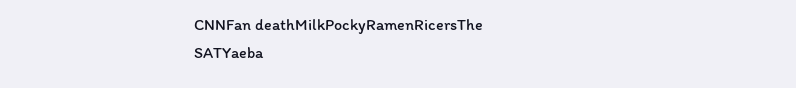CNNFan deathMilkPockyRamenRicersThe SATYaeba